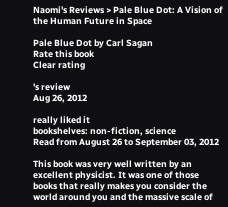Naomi's Reviews > Pale Blue Dot: A Vision of the Human Future in Space

Pale Blue Dot by Carl Sagan
Rate this book
Clear rating

's review
Aug 26, 2012

really liked it
bookshelves: non-fiction, science
Read from August 26 to September 03, 2012

This book was very well written by an excellent physicist. It was one of those books that really makes you consider the world around you and the massive scale of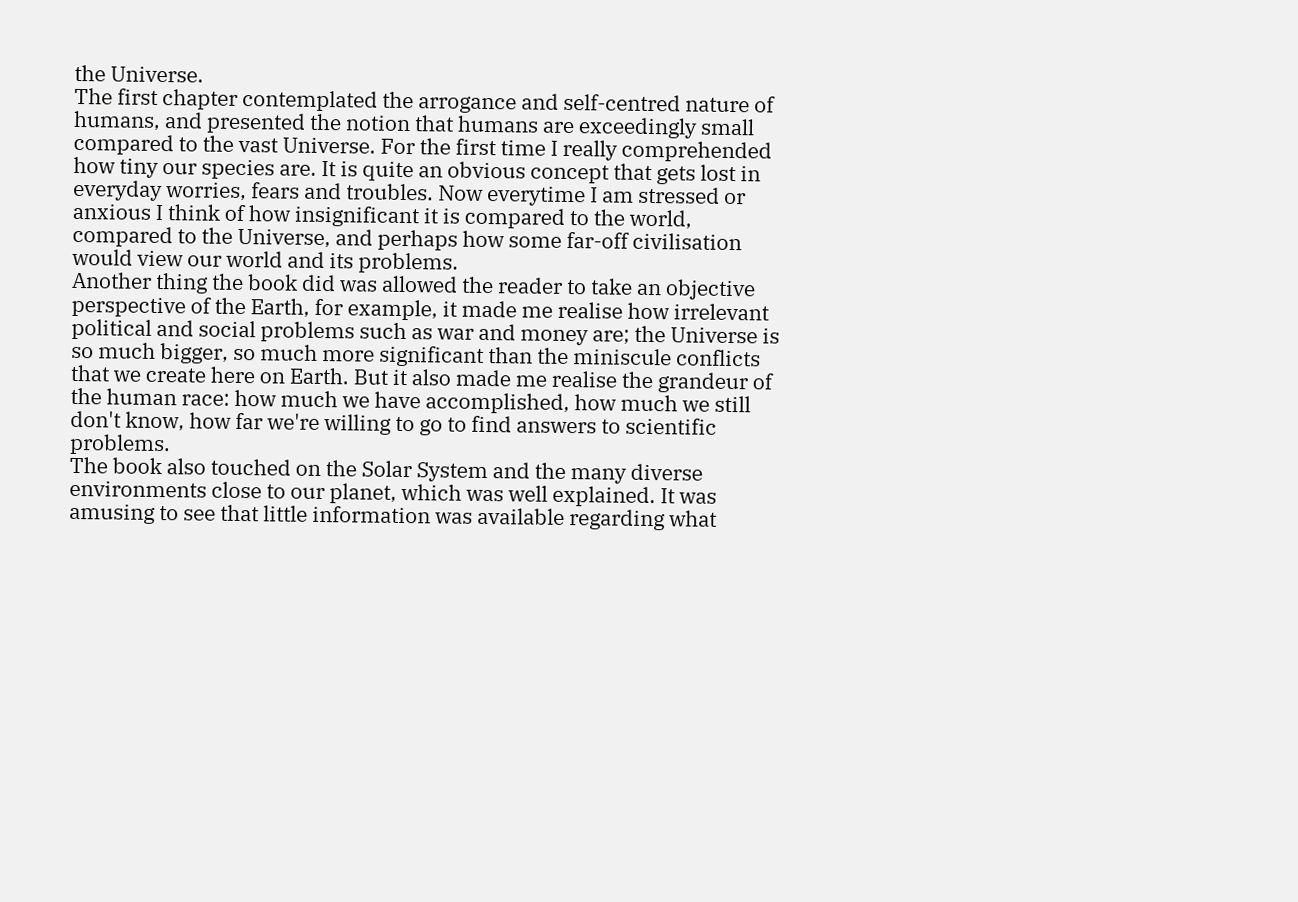the Universe.
The first chapter contemplated the arrogance and self-centred nature of humans, and presented the notion that humans are exceedingly small compared to the vast Universe. For the first time I really comprehended how tiny our species are. It is quite an obvious concept that gets lost in everyday worries, fears and troubles. Now everytime I am stressed or anxious I think of how insignificant it is compared to the world, compared to the Universe, and perhaps how some far-off civilisation would view our world and its problems.
Another thing the book did was allowed the reader to take an objective perspective of the Earth, for example, it made me realise how irrelevant political and social problems such as war and money are; the Universe is so much bigger, so much more significant than the miniscule conflicts that we create here on Earth. But it also made me realise the grandeur of the human race: how much we have accomplished, how much we still don't know, how far we're willing to go to find answers to scientific problems.
The book also touched on the Solar System and the many diverse environments close to our planet, which was well explained. It was amusing to see that little information was available regarding what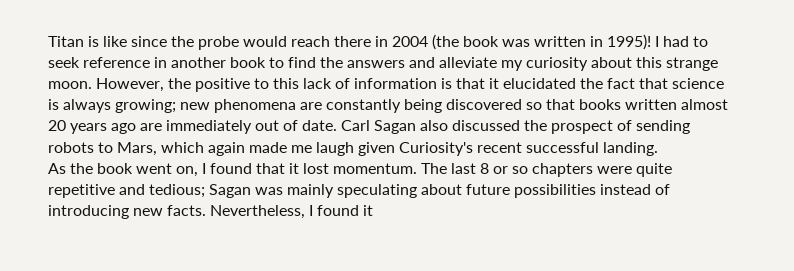Titan is like since the probe would reach there in 2004 (the book was written in 1995)! I had to seek reference in another book to find the answers and alleviate my curiosity about this strange moon. However, the positive to this lack of information is that it elucidated the fact that science is always growing; new phenomena are constantly being discovered so that books written almost 20 years ago are immediately out of date. Carl Sagan also discussed the prospect of sending robots to Mars, which again made me laugh given Curiosity's recent successful landing.
As the book went on, I found that it lost momentum. The last 8 or so chapters were quite repetitive and tedious; Sagan was mainly speculating about future possibilities instead of introducing new facts. Nevertheless, I found it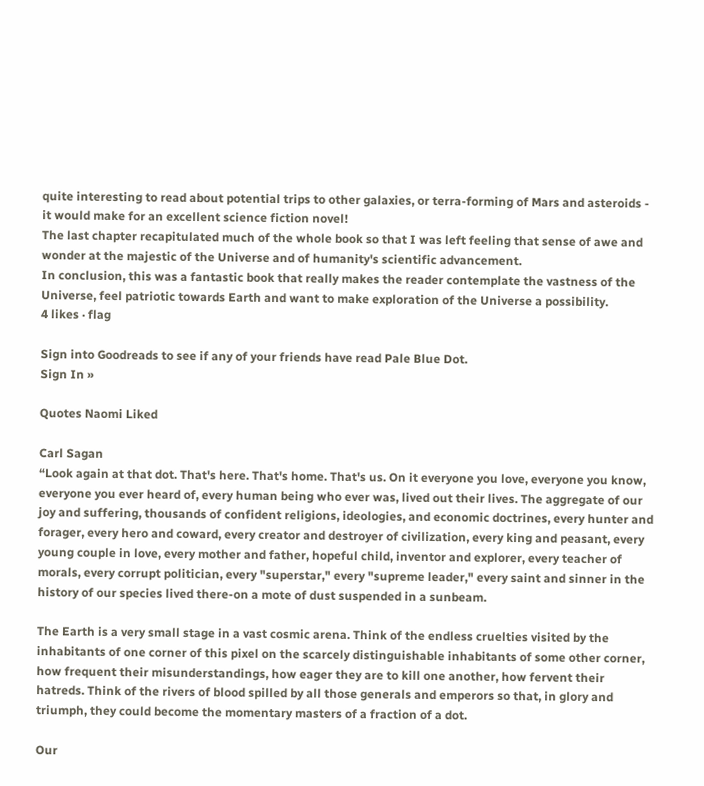quite interesting to read about potential trips to other galaxies, or terra-forming of Mars and asteroids - it would make for an excellent science fiction novel!
The last chapter recapitulated much of the whole book so that I was left feeling that sense of awe and wonder at the majestic of the Universe and of humanity's scientific advancement.
In conclusion, this was a fantastic book that really makes the reader contemplate the vastness of the Universe, feel patriotic towards Earth and want to make exploration of the Universe a possibility.
4 likes · flag

Sign into Goodreads to see if any of your friends have read Pale Blue Dot.
Sign In »

Quotes Naomi Liked

Carl Sagan
“Look again at that dot. That's here. That's home. That's us. On it everyone you love, everyone you know, everyone you ever heard of, every human being who ever was, lived out their lives. The aggregate of our joy and suffering, thousands of confident religions, ideologies, and economic doctrines, every hunter and forager, every hero and coward, every creator and destroyer of civilization, every king and peasant, every young couple in love, every mother and father, hopeful child, inventor and explorer, every teacher of morals, every corrupt politician, every "superstar," every "supreme leader," every saint and sinner in the history of our species lived there-on a mote of dust suspended in a sunbeam.

The Earth is a very small stage in a vast cosmic arena. Think of the endless cruelties visited by the inhabitants of one corner of this pixel on the scarcely distinguishable inhabitants of some other corner, how frequent their misunderstandings, how eager they are to kill one another, how fervent their hatreds. Think of the rivers of blood spilled by all those generals and emperors so that, in glory and triumph, they could become the momentary masters of a fraction of a dot.

Our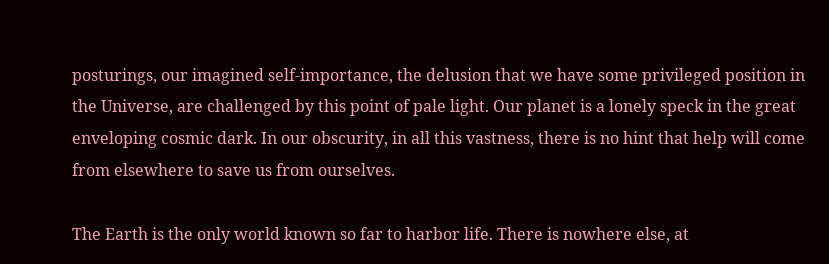posturings, our imagined self-importance, the delusion that we have some privileged position in the Universe, are challenged by this point of pale light. Our planet is a lonely speck in the great enveloping cosmic dark. In our obscurity, in all this vastness, there is no hint that help will come from elsewhere to save us from ourselves.

The Earth is the only world known so far to harbor life. There is nowhere else, at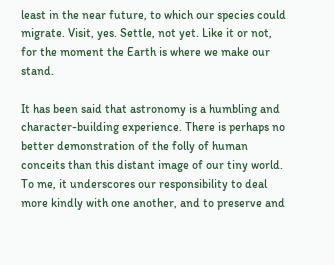least in the near future, to which our species could migrate. Visit, yes. Settle, not yet. Like it or not, for the moment the Earth is where we make our stand.

It has been said that astronomy is a humbling and character-building experience. There is perhaps no better demonstration of the folly of human conceits than this distant image of our tiny world. To me, it underscores our responsibility to deal more kindly with one another, and to preserve and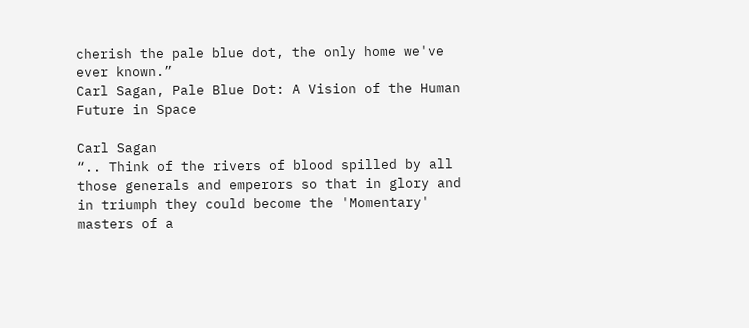cherish the pale blue dot, the only home we've ever known.”
Carl Sagan, Pale Blue Dot: A Vision of the Human Future in Space

Carl Sagan
“.. Think of the rivers of blood spilled by all those generals and emperors so that in glory and in triumph they could become the 'Momentary' masters of a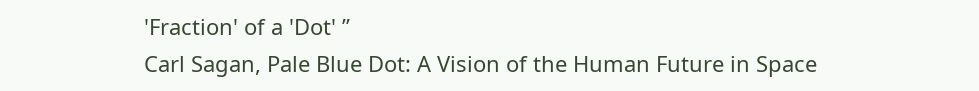'Fraction' of a 'Dot' ”
Carl Sagan, Pale Blue Dot: A Vision of the Human Future in Space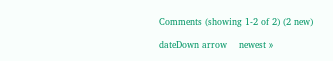Comments (showing 1-2 of 2) (2 new)

dateDown arrow    newest »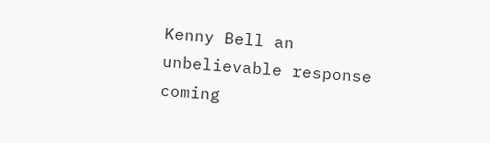Kenny Bell an unbelievable response coming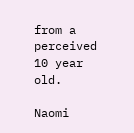from a perceived 10 year old.

Naomi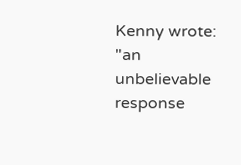Kenny wrote: "an unbelievable response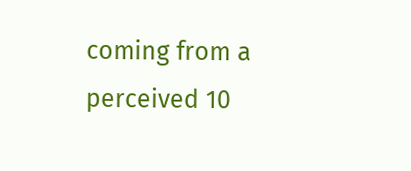coming from a perceived 10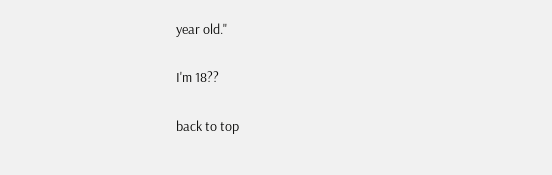year old."

I'm 18??

back to top